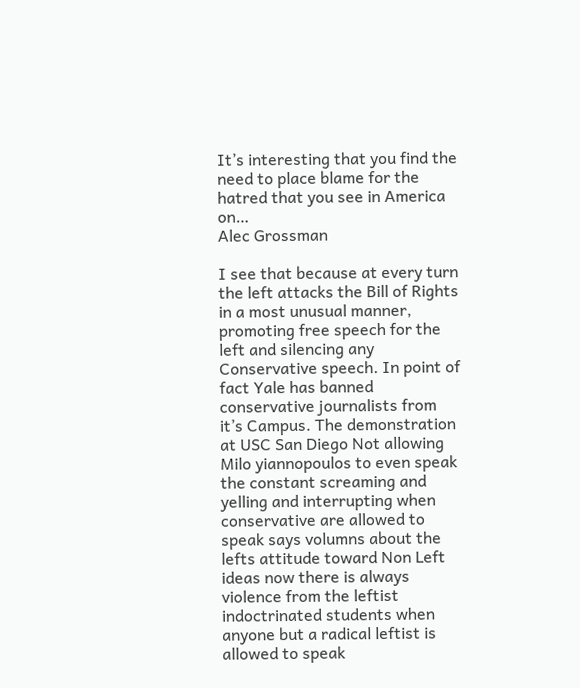It’s interesting that you find the need to place blame for the hatred that you see in America on…
Alec Grossman

I see that because at every turn the left attacks the Bill of Rights in a most unusual manner, promoting free speech for the left and silencing any Conservative speech. In point of fact Yale has banned conservative journalists from it’s Campus. The demonstration at USC San Diego Not allowing Milo yiannopoulos to even speak the constant screaming and yelling and interrupting when conservative are allowed to speak says volumns about the lefts attitude toward Non Left ideas now there is always violence from the leftist indoctrinated students when anyone but a radical leftist is allowed to speak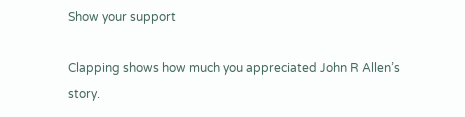Show your support

Clapping shows how much you appreciated John R Allen’s story.